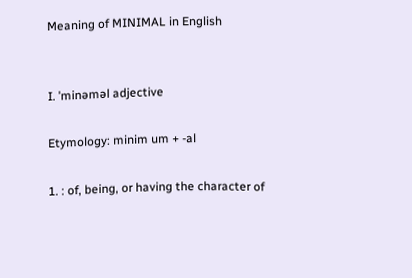Meaning of MINIMAL in English


I. ˈminəməl adjective

Etymology: minim um + -al

1. : of, being, or having the character of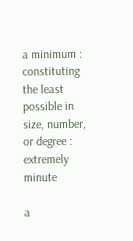a minimum : constituting the least possible in size, number, or degree : extremely minute

a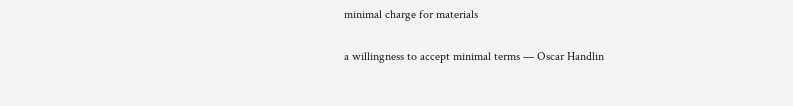minimal charge for materials

a willingness to accept minimal terms — Oscar Handlin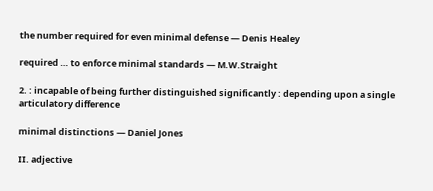the number required for even minimal defense — Denis Healey

required … to enforce minimal standards — M.W.Straight

2. : incapable of being further distinguished significantly : depending upon a single articulatory difference

minimal distinctions — Daniel Jones

II. adjective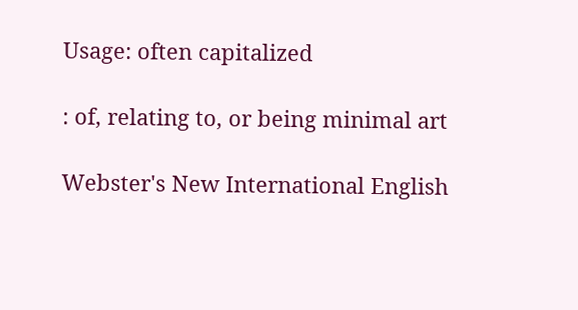Usage: often capitalized

: of, relating to, or being minimal art

Webster's New International English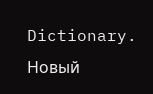Dictionary.      Новый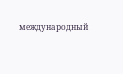международный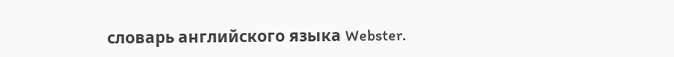словарь английского языка Webster.